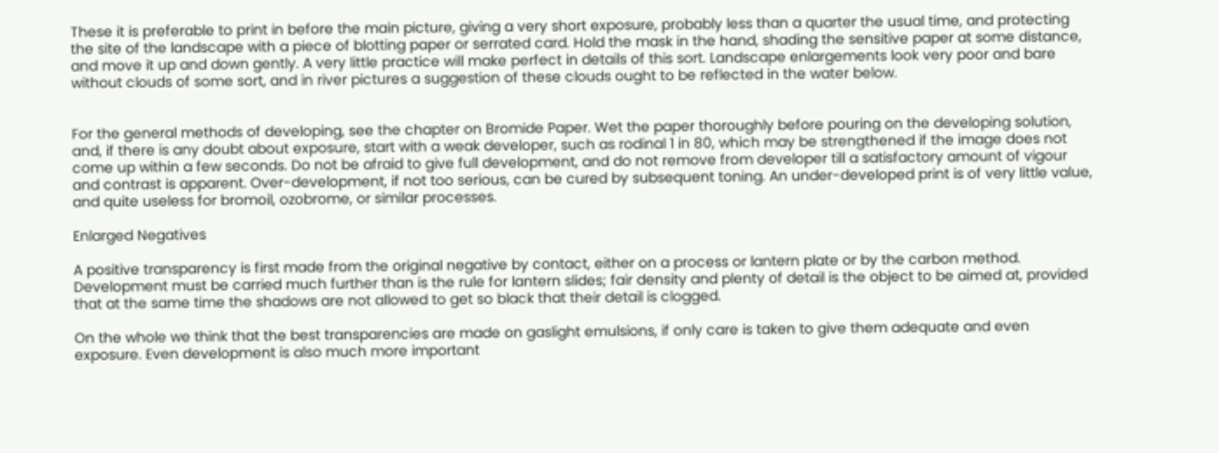These it is preferable to print in before the main picture, giving a very short exposure, probably less than a quarter the usual time, and protecting the site of the landscape with a piece of blotting paper or serrated card. Hold the mask in the hand, shading the sensitive paper at some distance, and move it up and down gently. A very little practice will make perfect in details of this sort. Landscape enlargements look very poor and bare without clouds of some sort, and in river pictures a suggestion of these clouds ought to be reflected in the water below.


For the general methods of developing, see the chapter on Bromide Paper. Wet the paper thoroughly before pouring on the developing solution, and, if there is any doubt about exposure, start with a weak developer, such as rodinal 1 in 80, which may be strengthened if the image does not come up within a few seconds. Do not be afraid to give full development, and do not remove from developer till a satisfactory amount of vigour and contrast is apparent. Over-development, if not too serious, can be cured by subsequent toning. An under-developed print is of very little value, and quite useless for bromoil, ozobrome, or similar processes.

Enlarged Negatives

A positive transparency is first made from the original negative by contact, either on a process or lantern plate or by the carbon method. Development must be carried much further than is the rule for lantern slides; fair density and plenty of detail is the object to be aimed at, provided that at the same time the shadows are not allowed to get so black that their detail is clogged.

On the whole we think that the best transparencies are made on gaslight emulsions, if only care is taken to give them adequate and even exposure. Even development is also much more important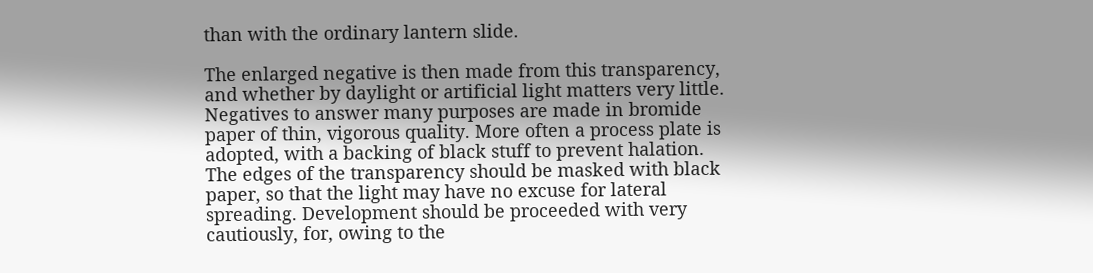than with the ordinary lantern slide.

The enlarged negative is then made from this transparency, and whether by daylight or artificial light matters very little. Negatives to answer many purposes are made in bromide paper of thin, vigorous quality. More often a process plate is adopted, with a backing of black stuff to prevent halation. The edges of the transparency should be masked with black paper, so that the light may have no excuse for lateral spreading. Development should be proceeded with very cautiously, for, owing to the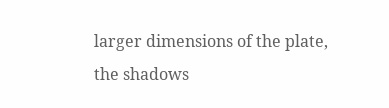larger dimensions of the plate, the shadows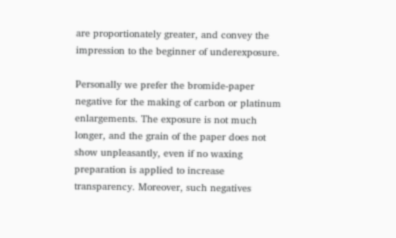are proportionately greater, and convey the impression to the beginner of underexposure.

Personally we prefer the bromide-paper negative for the making of carbon or platinum enlargements. The exposure is not much longer, and the grain of the paper does not show unpleasantly, even if no waxing preparation is applied to increase transparency. Moreover, such negatives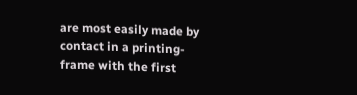are most easily made by contact in a printing-frame with the first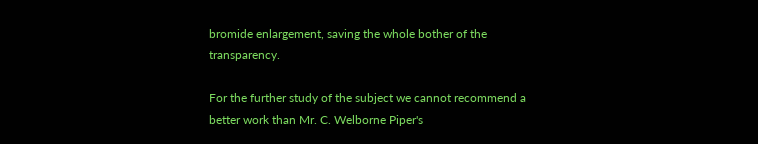bromide enlargement, saving the whole bother of the transparency.

For the further study of the subject we cannot recommend a better work than Mr. C. Welborne Piper's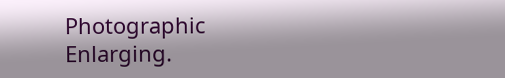Photographic Enlarging.